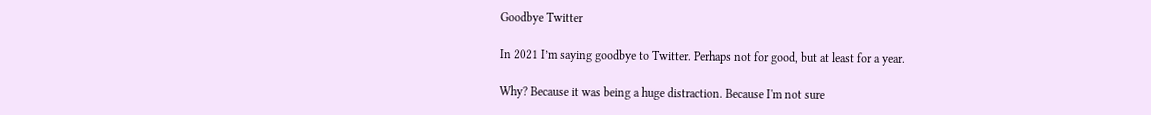Goodbye Twitter

In 2021 I’m saying goodbye to Twitter. Perhaps not for good, but at least for a year.

Why? Because it was being a huge distraction. Because I'm not sure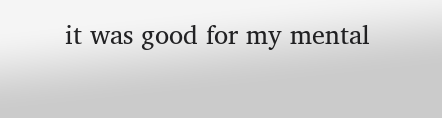it was good for my mental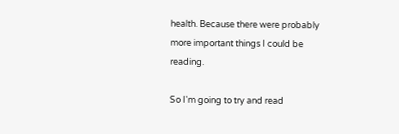health. Because there were probably more important things I could be reading.

So I'm going to try and read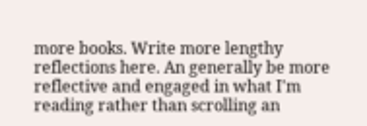more books. Write more lengthy reflections here. An generally be more reflective and engaged in what I'm reading rather than scrolling an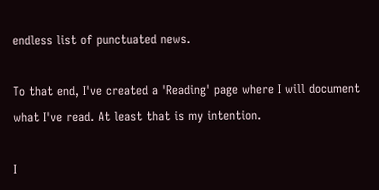endless list of punctuated news.

To that end, I've created a 'Reading' page where I will document what I've read. At least that is my intention.

I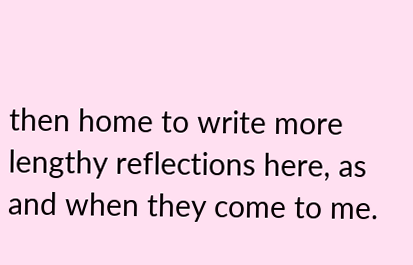then home to write more lengthy reflections here, as and when they come to me.